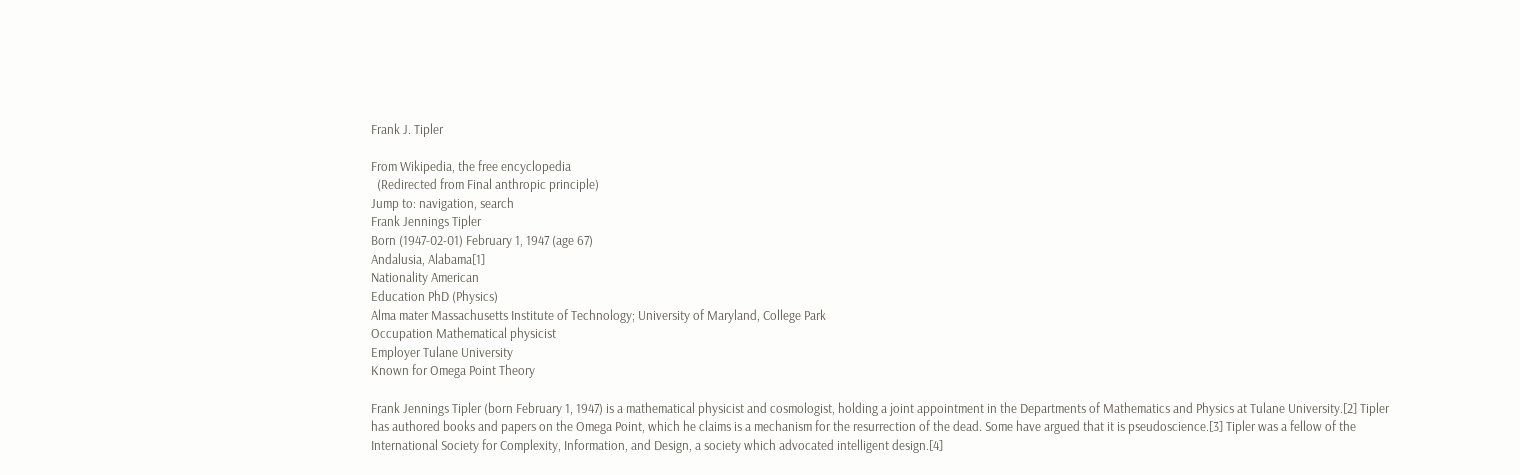Frank J. Tipler

From Wikipedia, the free encyclopedia
  (Redirected from Final anthropic principle)
Jump to: navigation, search
Frank Jennings Tipler
Born (1947-02-01) February 1, 1947 (age 67)
Andalusia, Alabama[1]
Nationality American
Education PhD (Physics)
Alma mater Massachusetts Institute of Technology; University of Maryland, College Park
Occupation Mathematical physicist
Employer Tulane University
Known for Omega Point Theory

Frank Jennings Tipler (born February 1, 1947) is a mathematical physicist and cosmologist, holding a joint appointment in the Departments of Mathematics and Physics at Tulane University.[2] Tipler has authored books and papers on the Omega Point, which he claims is a mechanism for the resurrection of the dead. Some have argued that it is pseudoscience.[3] Tipler was a fellow of the International Society for Complexity, Information, and Design, a society which advocated intelligent design.[4]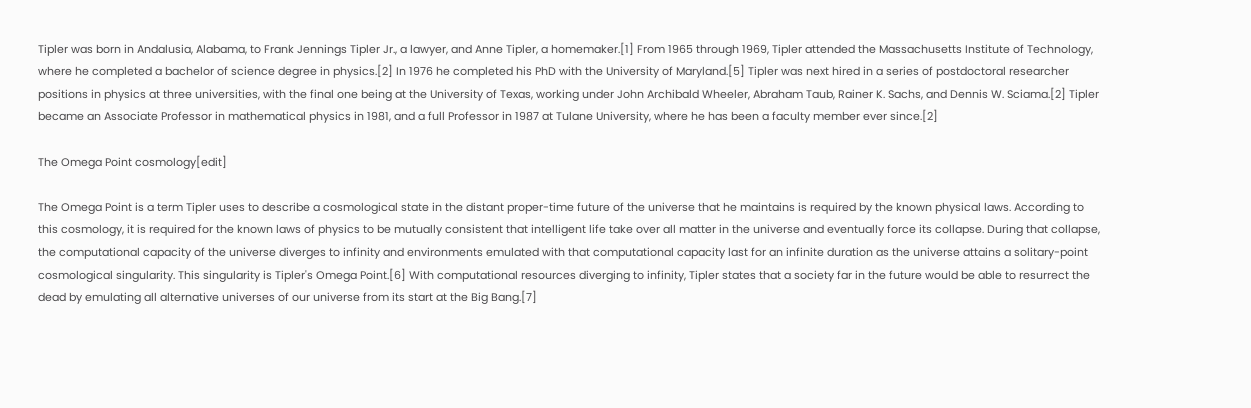Tipler was born in Andalusia, Alabama, to Frank Jennings Tipler Jr., a lawyer, and Anne Tipler, a homemaker.[1] From 1965 through 1969, Tipler attended the Massachusetts Institute of Technology, where he completed a bachelor of science degree in physics.[2] In 1976 he completed his PhD with the University of Maryland.[5] Tipler was next hired in a series of postdoctoral researcher positions in physics at three universities, with the final one being at the University of Texas, working under John Archibald Wheeler, Abraham Taub, Rainer K. Sachs, and Dennis W. Sciama.[2] Tipler became an Associate Professor in mathematical physics in 1981, and a full Professor in 1987 at Tulane University, where he has been a faculty member ever since.[2]

The Omega Point cosmology[edit]

The Omega Point is a term Tipler uses to describe a cosmological state in the distant proper-time future of the universe that he maintains is required by the known physical laws. According to this cosmology, it is required for the known laws of physics to be mutually consistent that intelligent life take over all matter in the universe and eventually force its collapse. During that collapse, the computational capacity of the universe diverges to infinity and environments emulated with that computational capacity last for an infinite duration as the universe attains a solitary-point cosmological singularity. This singularity is Tipler's Omega Point.[6] With computational resources diverging to infinity, Tipler states that a society far in the future would be able to resurrect the dead by emulating all alternative universes of our universe from its start at the Big Bang.[7]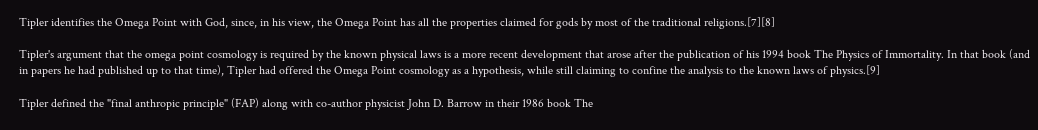Tipler identifies the Omega Point with God, since, in his view, the Omega Point has all the properties claimed for gods by most of the traditional religions.[7][8]

Tipler's argument that the omega point cosmology is required by the known physical laws is a more recent development that arose after the publication of his 1994 book The Physics of Immortality. In that book (and in papers he had published up to that time), Tipler had offered the Omega Point cosmology as a hypothesis, while still claiming to confine the analysis to the known laws of physics.[9]

Tipler defined the "final anthropic principle" (FAP) along with co-author physicist John D. Barrow in their 1986 book The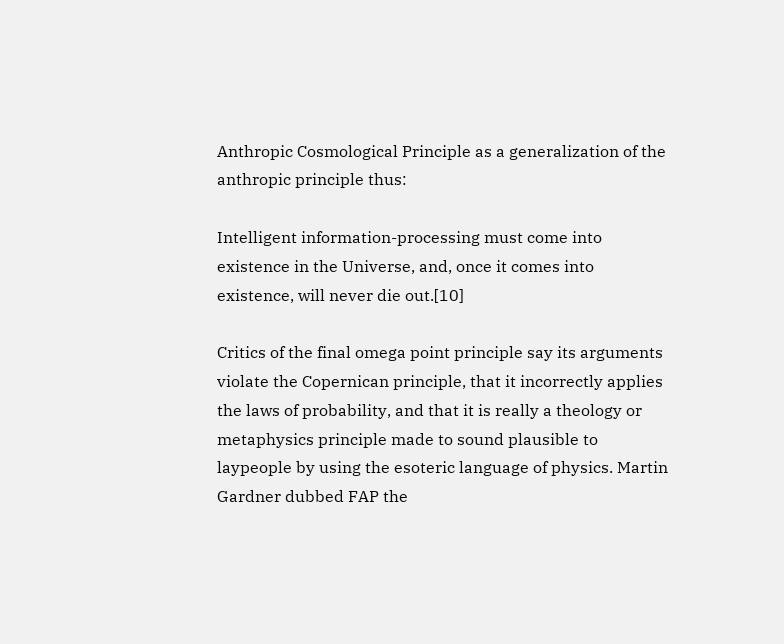Anthropic Cosmological Principle as a generalization of the anthropic principle thus:

Intelligent information-processing must come into existence in the Universe, and, once it comes into existence, will never die out.[10]

Critics of the final omega point principle say its arguments violate the Copernican principle, that it incorrectly applies the laws of probability, and that it is really a theology or metaphysics principle made to sound plausible to laypeople by using the esoteric language of physics. Martin Gardner dubbed FAP the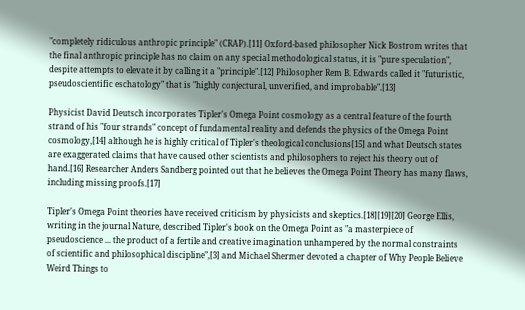"completely ridiculous anthropic principle" (CRAP).[11] Oxford-based philosopher Nick Bostrom writes that the final anthropic principle has no claim on any special methodological status, it is "pure speculation", despite attempts to elevate it by calling it a "principle".[12] Philosopher Rem B. Edwards called it "futuristic, pseudoscientific eschatology" that is "highly conjectural, unverified, and improbable".[13]

Physicist David Deutsch incorporates Tipler's Omega Point cosmology as a central feature of the fourth strand of his "four strands" concept of fundamental reality and defends the physics of the Omega Point cosmology,[14] although he is highly critical of Tipler's theological conclusions[15] and what Deutsch states are exaggerated claims that have caused other scientists and philosophers to reject his theory out of hand.[16] Researcher Anders Sandberg pointed out that he believes the Omega Point Theory has many flaws, including missing proofs.[17]

Tipler's Omega Point theories have received criticism by physicists and skeptics.[18][19][20] George Ellis, writing in the journal Nature, described Tipler's book on the Omega Point as "a masterpiece of pseudoscience ... the product of a fertile and creative imagination unhampered by the normal constraints of scientific and philosophical discipline",[3] and Michael Shermer devoted a chapter of Why People Believe Weird Things to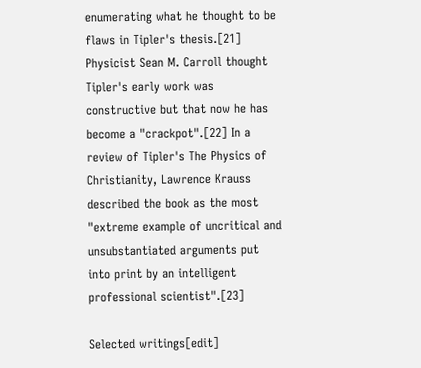enumerating what he thought to be flaws in Tipler's thesis.[21] Physicist Sean M. Carroll thought Tipler's early work was constructive but that now he has become a "crackpot".[22] In a review of Tipler's The Physics of Christianity, Lawrence Krauss described the book as the most "extreme example of uncritical and unsubstantiated arguments put into print by an intelligent professional scientist".[23]

Selected writings[edit]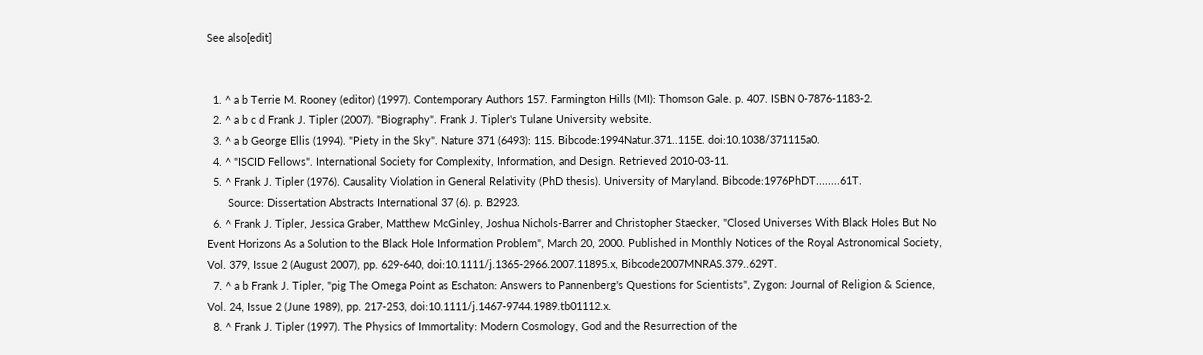See also[edit]


  1. ^ a b Terrie M. Rooney (editor) (1997). Contemporary Authors 157. Farmington Hills (MI): Thomson Gale. p. 407. ISBN 0-7876-1183-2.
  2. ^ a b c d Frank J. Tipler (2007). "Biography". Frank J. Tipler's Tulane University website.
  3. ^ a b George Ellis (1994). "Piety in the Sky". Nature 371 (6493): 115. Bibcode:1994Natur.371..115E. doi:10.1038/371115a0.
  4. ^ "ISCID Fellows". International Society for Complexity, Information, and Design. Retrieved 2010-03-11.
  5. ^ Frank J. Tipler (1976). Causality Violation in General Relativity (PhD thesis). University of Maryland. Bibcode:1976PhDT........61T.
       Source: Dissertation Abstracts International 37 (6). p. B2923.
  6. ^ Frank J. Tipler, Jessica Graber, Matthew McGinley, Joshua Nichols-Barrer and Christopher Staecker, "Closed Universes With Black Holes But No Event Horizons As a Solution to the Black Hole Information Problem", March 20, 2000. Published in Monthly Notices of the Royal Astronomical Society, Vol. 379, Issue 2 (August 2007), pp. 629-640, doi:10.1111/j.1365-2966.2007.11895.x, Bibcode2007MNRAS.379..629T.
  7. ^ a b Frank J. Tipler, "pig The Omega Point as Eschaton: Answers to Pannenberg's Questions for Scientists", Zygon: Journal of Religion & Science, Vol. 24, Issue 2 (June 1989), pp. 217-253, doi:10.1111/j.1467-9744.1989.tb01112.x.
  8. ^ Frank J. Tipler (1997). The Physics of Immortality: Modern Cosmology, God and the Resurrection of the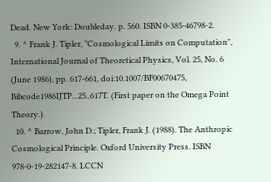Dead. New York: Doubleday. p. 560. ISBN 0-385-46798-2.
  9. ^ Frank J. Tipler, "Cosmological Limits on Computation", International Journal of Theoretical Physics, Vol. 25, No. 6 (June 1986), pp. 617-661, doi:10.1007/BF00670475, Bibcode1986IJTP...25..617T. (First paper on the Omega Point Theory.)
  10. ^ Barrow, John D.; Tipler, Frank J. (1988). The Anthropic Cosmological Principle. Oxford University Press. ISBN 978-0-19-282147-8. LCCN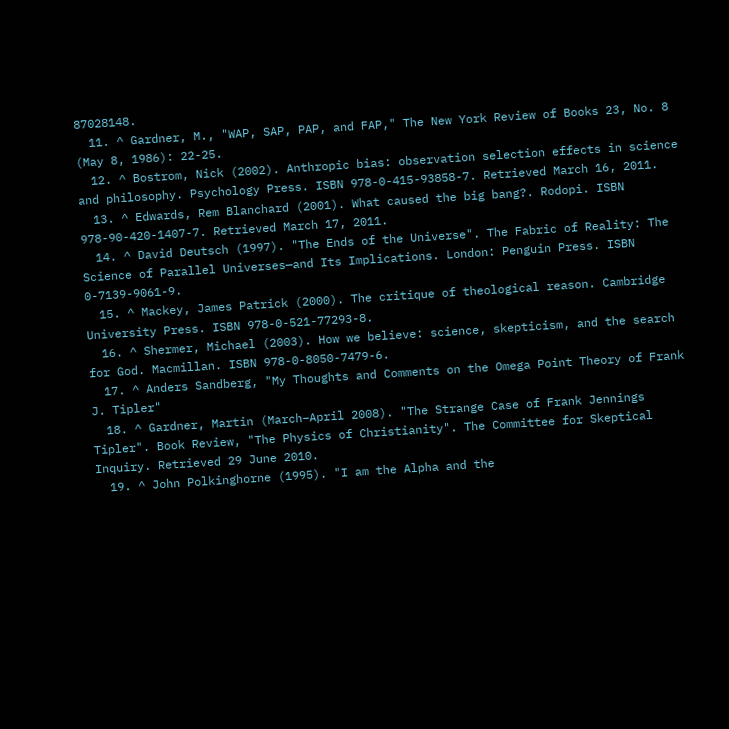87028148.
  11. ^ Gardner, M., "WAP, SAP, PAP, and FAP," The New York Review of Books 23, No. 8 (May 8, 1986): 22-25.
  12. ^ Bostrom, Nick (2002). Anthropic bias: observation selection effects in science and philosophy. Psychology Press. ISBN 978-0-415-93858-7. Retrieved March 16, 2011.
  13. ^ Edwards, Rem Blanchard (2001). What caused the big bang?. Rodopi. ISBN 978-90-420-1407-7. Retrieved March 17, 2011.
  14. ^ David Deutsch (1997). "The Ends of the Universe". The Fabric of Reality: The Science of Parallel Universes—and Its Implications. London: Penguin Press. ISBN 0-7139-9061-9.
  15. ^ Mackey, James Patrick (2000). The critique of theological reason. Cambridge University Press. ISBN 978-0-521-77293-8.
  16. ^ Shermer, Michael (2003). How we believe: science, skepticism, and the search for God. Macmillan. ISBN 978-0-8050-7479-6.
  17. ^ Anders Sandberg, "My Thoughts and Comments on the Omega Point Theory of Frank J. Tipler"
  18. ^ Gardner, Martin (March–April 2008). "The Strange Case of Frank Jennings Tipler". Book Review, "The Physics of Christianity". The Committee for Skeptical Inquiry. Retrieved 29 June 2010.
  19. ^ John Polkinghorne (1995). "I am the Alpha and the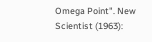Omega Point". New Scientist (1963):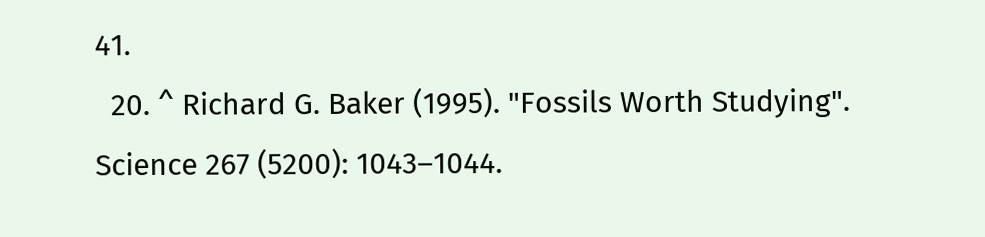41.
  20. ^ Richard G. Baker (1995). "Fossils Worth Studying". Science 267 (5200): 1043–1044.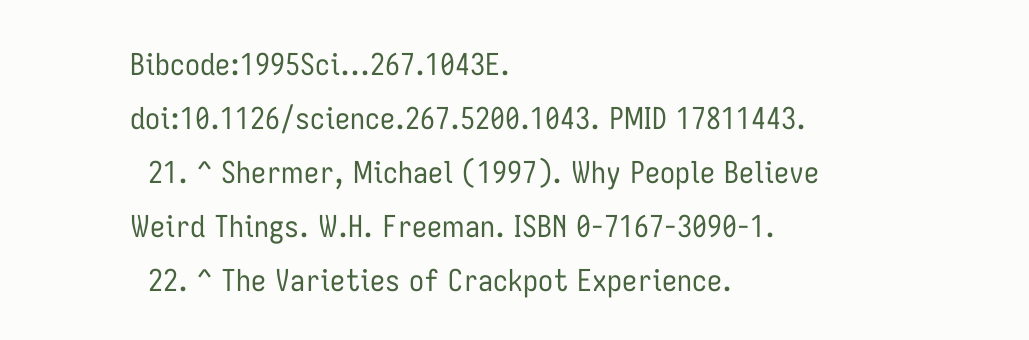Bibcode:1995Sci...267.1043E. doi:10.1126/science.267.5200.1043. PMID 17811443.
  21. ^ Shermer, Michael (1997). Why People Believe Weird Things. W.H. Freeman. ISBN 0-7167-3090-1.
  22. ^ The Varieties of Crackpot Experience.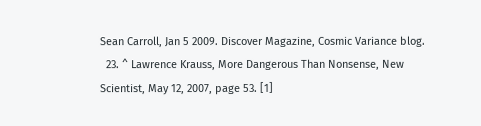Sean Carroll, Jan 5 2009. Discover Magazine, Cosmic Variance blog.
  23. ^ Lawrence Krauss, More Dangerous Than Nonsense, New Scientist, May 12, 2007, page 53. [1]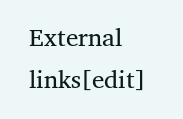External links[edit]